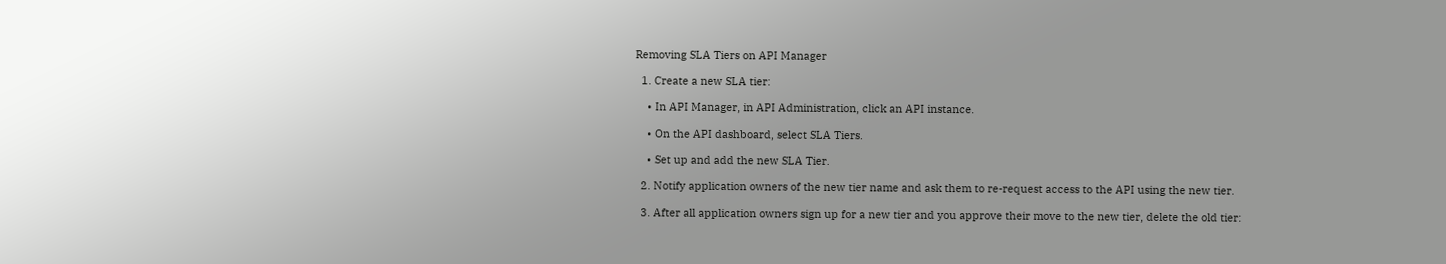Removing SLA Tiers on API Manager

  1. Create a new SLA tier:

    • In API Manager, in API Administration, click an API instance.

    • On the API dashboard, select SLA Tiers.

    • Set up and add the new SLA Tier.

  2. Notify application owners of the new tier name and ask them to re-request access to the API using the new tier.

  3. After all application owners sign up for a new tier and you approve their move to the new tier, delete the old tier: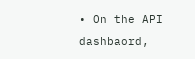• On the API dashbaord,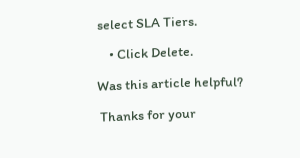select SLA Tiers.

    • Click Delete.

Was this article helpful?

 Thanks for your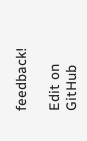feedback!

Edit on GitHub